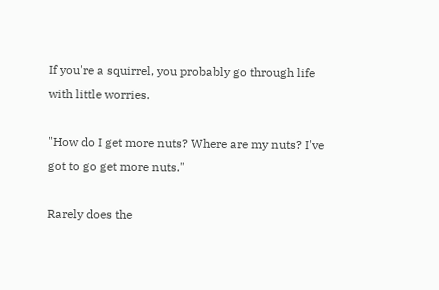If you're a squirrel, you probably go through life with little worries.

"How do I get more nuts? Where are my nuts? I've got to go get more nuts."

Rarely does the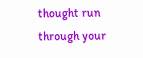thought run through your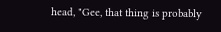head, "Gee, that thing is probably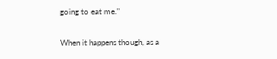going to eat me."

When it happens though, as a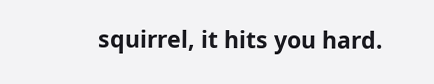squirrel, it hits you hard.